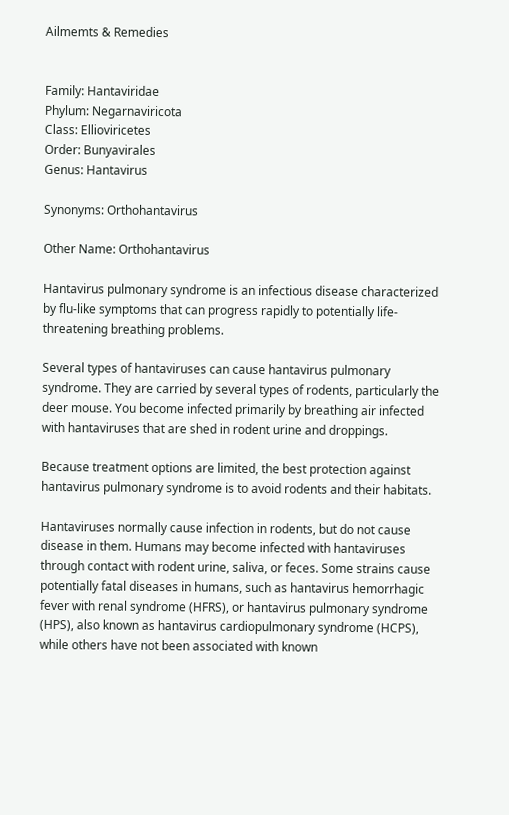Ailmemts & Remedies


Family: Hantaviridae
Phylum: Negarnaviricota
Class: Ellioviricetes
Order: Bunyavirales
Genus: Hantavirus

Synonyms: Orthohantavirus

Other Name: Orthohantavirus

Hantavirus pulmonary syndrome is an infectious disease characterized by flu-like symptoms that can progress rapidly to potentially life-threatening breathing problems.

Several types of hantaviruses can cause hantavirus pulmonary syndrome. They are carried by several types of rodents, particularly the deer mouse. You become infected primarily by breathing air infected with hantaviruses that are shed in rodent urine and droppings.

Because treatment options are limited, the best protection against hantavirus pulmonary syndrome is to avoid rodents and their habitats.

Hantaviruses normally cause infection in rodents, but do not cause disease in them. Humans may become infected with hantaviruses through contact with rodent urine, saliva, or feces. Some strains cause potentially fatal diseases in humans, such as hantavirus hemorrhagic fever with renal syndrome (HFRS), or hantavirus pulmonary syndrome (HPS), also known as hantavirus cardiopulmonary syndrome (HCPS), while others have not been associated with known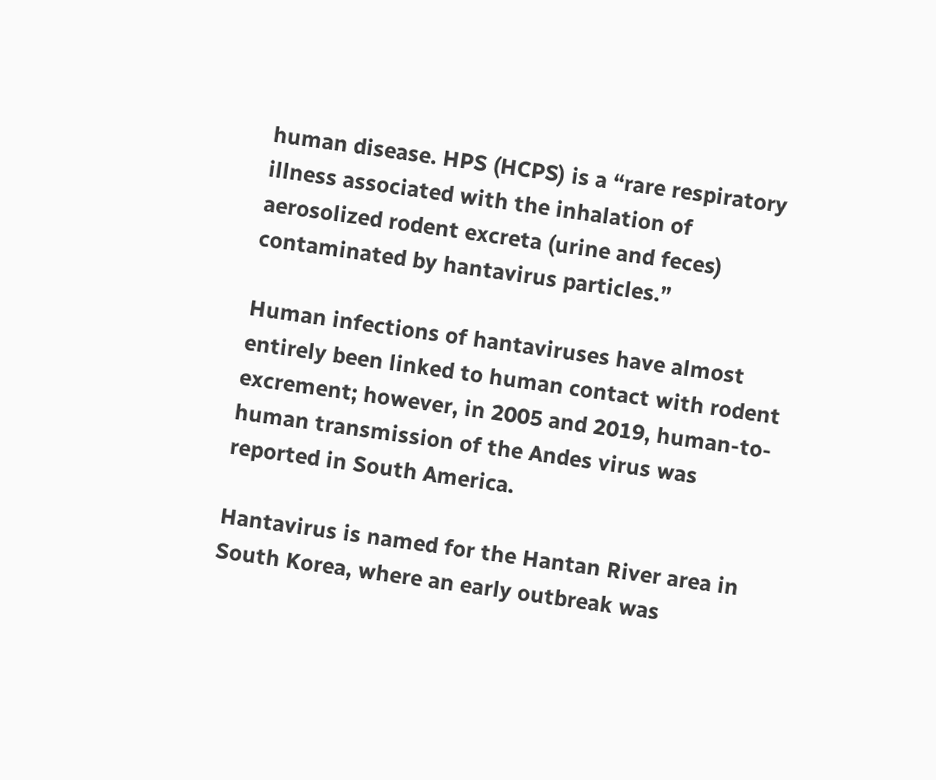human disease. HPS (HCPS) is a “rare respiratory illness associated with the inhalation of aerosolized rodent excreta (urine and feces) contaminated by hantavirus particles.”

Human infections of hantaviruses have almost entirely been linked to human contact with rodent excrement; however, in 2005 and 2019, human-to-human transmission of the Andes virus was reported in South America.

Hantavirus is named for the Hantan River area in South Korea, where an early outbreak was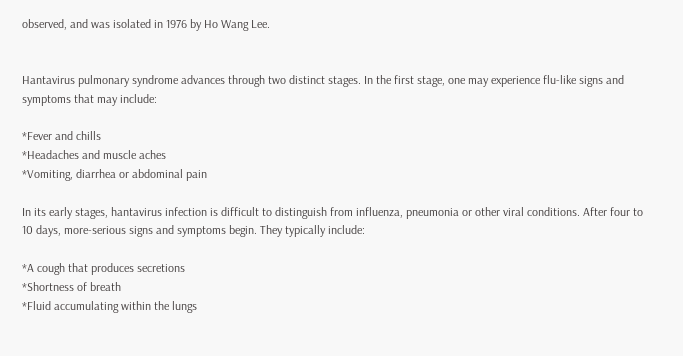observed, and was isolated in 1976 by Ho Wang Lee.


Hantavirus pulmonary syndrome advances through two distinct stages. In the first stage, one may experience flu-like signs and symptoms that may include:

*Fever and chills
*Headaches and muscle aches
*Vomiting, diarrhea or abdominal pain

In its early stages, hantavirus infection is difficult to distinguish from influenza, pneumonia or other viral conditions. After four to 10 days, more-serious signs and symptoms begin. They typically include:

*A cough that produces secretions
*Shortness of breath
*Fluid accumulating within the lungs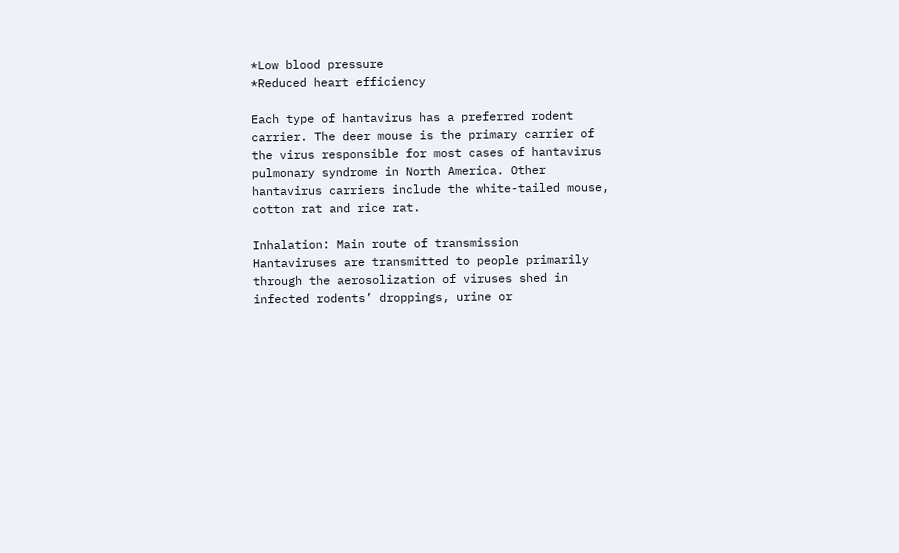*Low blood pressure
*Reduced heart efficiency

Each type of hantavirus has a preferred rodent carrier. The deer mouse is the primary carrier of the virus responsible for most cases of hantavirus pulmonary syndrome in North America. Other hantavirus carriers include the white-tailed mouse, cotton rat and rice rat.

Inhalation: Main route of transmission
Hantaviruses are transmitted to people primarily through the aerosolization of viruses shed in infected rodents’ droppings, urine or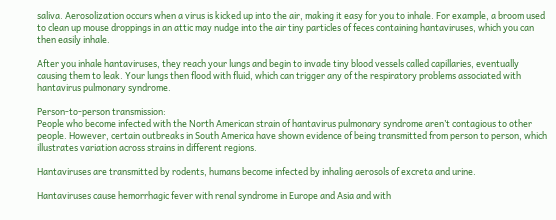saliva. Aerosolization occurs when a virus is kicked up into the air, making it easy for you to inhale. For example, a broom used to clean up mouse droppings in an attic may nudge into the air tiny particles of feces containing hantaviruses, which you can then easily inhale.

After you inhale hantaviruses, they reach your lungs and begin to invade tiny blood vessels called capillaries, eventually causing them to leak. Your lungs then flood with fluid, which can trigger any of the respiratory problems associated with hantavirus pulmonary syndrome.

Person-to-person transmission:
People who become infected with the North American strain of hantavirus pulmonary syndrome aren’t contagious to other people. However, certain outbreaks in South America have shown evidence of being transmitted from person to person, which illustrates variation across strains in different regions.

Hantaviruses are transmitted by rodents, humans become infected by inhaling aerosols of excreta and urine.

Hantaviruses cause hemorrhagic fever with renal syndrome in Europe and Asia and with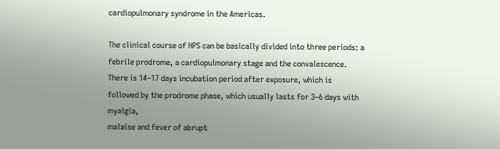cardiopulmonary syndrome in the Americas.

The clinical course of HPS can be basically divided into three periods: a febrile prodrome, a cardiopulmonary stage and the convalescence. There is 14–17 days incubation period after exposure, which is followed by the prodrome phase, which usually lasts for 3–6 days with myalgia,
malaise and fever of abrupt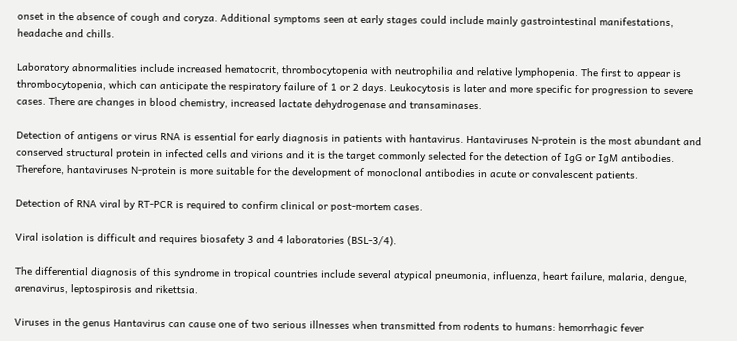onset in the absence of cough and coryza. Additional symptoms seen at early stages could include mainly gastrointestinal manifestations, headache and chills.

Laboratory abnormalities include increased hematocrit, thrombocytopenia with neutrophilia and relative lymphopenia. The first to appear is thrombocytopenia, which can anticipate the respiratory failure of 1 or 2 days. Leukocytosis is later and more specific for progression to severe cases. There are changes in blood chemistry, increased lactate dehydrogenase and transaminases.

Detection of antigens or virus RNA is essential for early diagnosis in patients with hantavirus. Hantaviruses N-protein is the most abundant and conserved structural protein in infected cells and virions and it is the target commonly selected for the detection of IgG or IgM antibodies. Therefore, hantaviruses N-protein is more suitable for the development of monoclonal antibodies in acute or convalescent patients.

Detection of RNA viral by RT-PCR is required to confirm clinical or post-mortem cases.

Viral isolation is difficult and requires biosafety 3 and 4 laboratories (BSL-3/4).

The differential diagnosis of this syndrome in tropical countries include several atypical pneumonia, influenza, heart failure, malaria, dengue, arenavirus, leptospirosis and rikettsia.

Viruses in the genus Hantavirus can cause one of two serious illnesses when transmitted from rodents to humans: hemorrhagic fever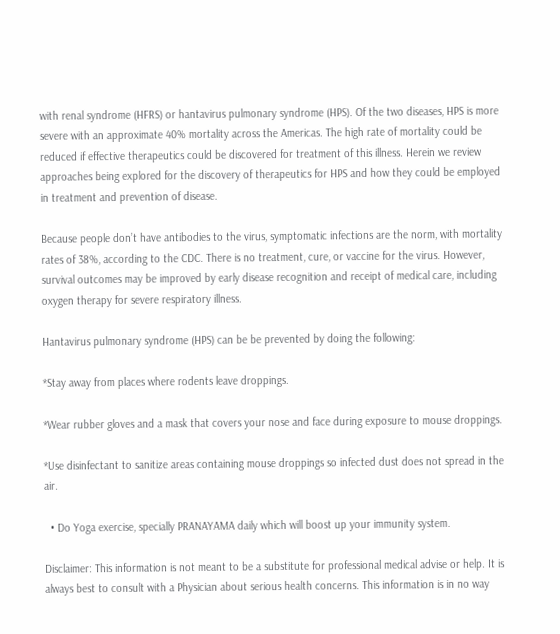with renal syndrome (HFRS) or hantavirus pulmonary syndrome (HPS). Of the two diseases, HPS is more severe with an approximate 40% mortality across the Americas. The high rate of mortality could be reduced if effective therapeutics could be discovered for treatment of this illness. Herein we review approaches being explored for the discovery of therapeutics for HPS and how they could be employed in treatment and prevention of disease.

Because people don’t have antibodies to the virus, symptomatic infections are the norm, with mortality rates of 38%, according to the CDC. There is no treatment, cure, or vaccine for the virus. However, survival outcomes may be improved by early disease recognition and receipt of medical care, including oxygen therapy for severe respiratory illness.

Hantavirus pulmonary syndrome (HPS) can be be prevented by doing the following:

*Stay away from places where rodents leave droppings.

*Wear rubber gloves and a mask that covers your nose and face during exposure to mouse droppings.

*Use disinfectant to sanitize areas containing mouse droppings so infected dust does not spread in the air.

  • Do Yoga exercise, specially PRANAYAMA daily which will boost up your immunity system.

Disclaimer: This information is not meant to be a substitute for professional medical advise or help. It is always best to consult with a Physician about serious health concerns. This information is in no way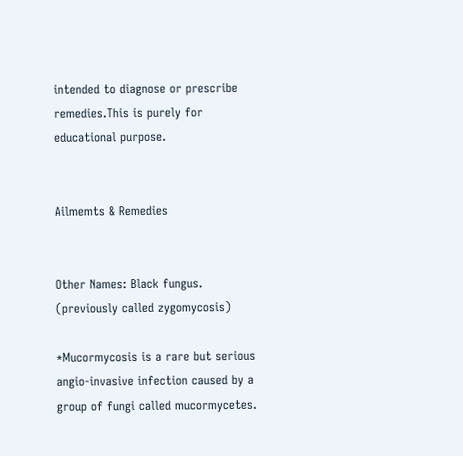intended to diagnose or prescribe remedies.This is purely for educational purpose.


Ailmemts & Remedies


Other Names: Black fungus. (previously called zygomycosis)

*Mucormycosis is a rare but serious angio-invasive infection caused by a group of fungi called mucormycetes.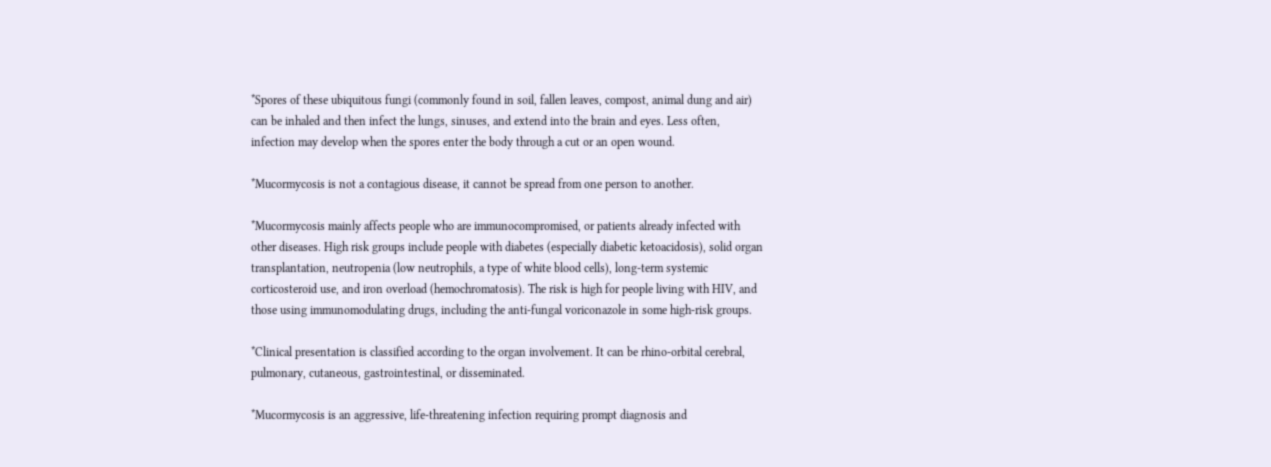*Spores of these ubiquitous fungi (commonly found in soil, fallen leaves, compost, animal dung and air) can be inhaled and then infect the lungs, sinuses, and extend into the brain and eyes. Less often, infection may develop when the spores enter the body through a cut or an open wound.

*Mucormycosis is not a contagious disease, it cannot be spread from one person to another.

*Mucormycosis mainly affects people who are immunocompromised, or patients already infected with other diseases. High risk groups include people with diabetes (especially diabetic ketoacidosis), solid organ transplantation, neutropenia (low neutrophils, a type of white blood cells), long-term systemic corticosteroid use, and iron overload (hemochromatosis). The risk is high for people living with HIV, and those using immunomodulating drugs, including the anti-fungal voriconazole in some high-risk groups.

*Clinical presentation is classified according to the organ involvement. It can be rhino-orbital cerebral, pulmonary, cutaneous, gastrointestinal, or disseminated.

*Mucormycosis is an aggressive, life-threatening infection requiring prompt diagnosis and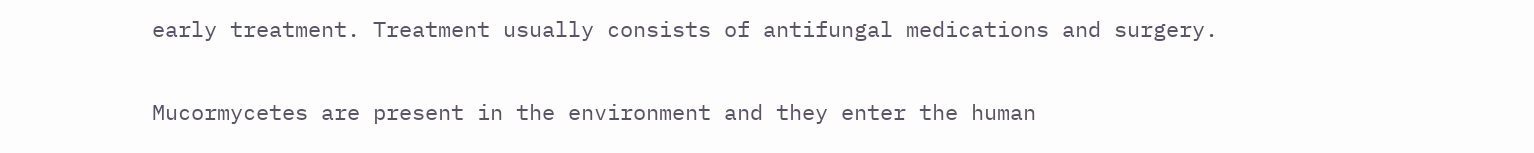early treatment. Treatment usually consists of antifungal medications and surgery.

Mucormycetes are present in the environment and they enter the human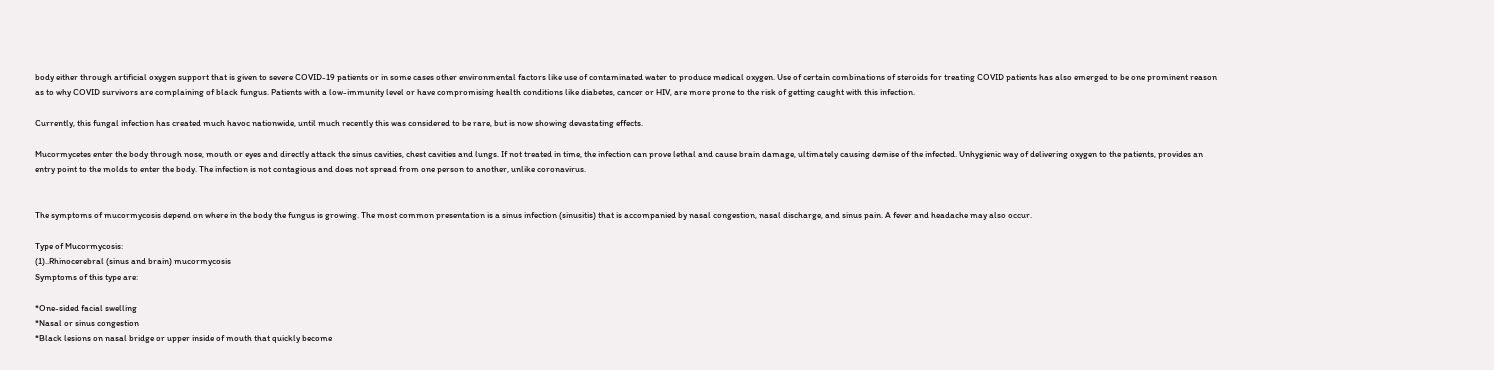body either through artificial oxygen support that is given to severe COVID-19 patients or in some cases other environmental factors like use of contaminated water to produce medical oxygen. Use of certain combinations of steroids for treating COVID patients has also emerged to be one prominent reason as to why COVID survivors are complaining of black fungus. Patients with a low-immunity level or have compromising health conditions like diabetes, cancer or HIV, are more prone to the risk of getting caught with this infection.

Currently, this fungal infection has created much havoc nationwide, until much recently this was considered to be rare, but is now showing devastating effects.

Mucormycetes enter the body through nose, mouth or eyes and directly attack the sinus cavities, chest cavities and lungs. If not treated in time, the infection can prove lethal and cause brain damage, ultimately causing demise of the infected. Unhygienic way of delivering oxygen to the patients, provides an entry point to the molds to enter the body. The infection is not contagious and does not spread from one person to another, unlike coronavirus.


The symptoms of mucormycosis depend on where in the body the fungus is growing. The most common presentation is a sinus infection (sinusitis) that is accompanied by nasal congestion, nasal discharge, and sinus pain. A fever and headache may also occur.

Type of Mucormycosis:
(1)..Rhinocerebral (sinus and brain) mucormycosis
Symptoms of this type are:

*One-sided facial swelling
*Nasal or sinus congestion
*Black lesions on nasal bridge or upper inside of mouth that quickly become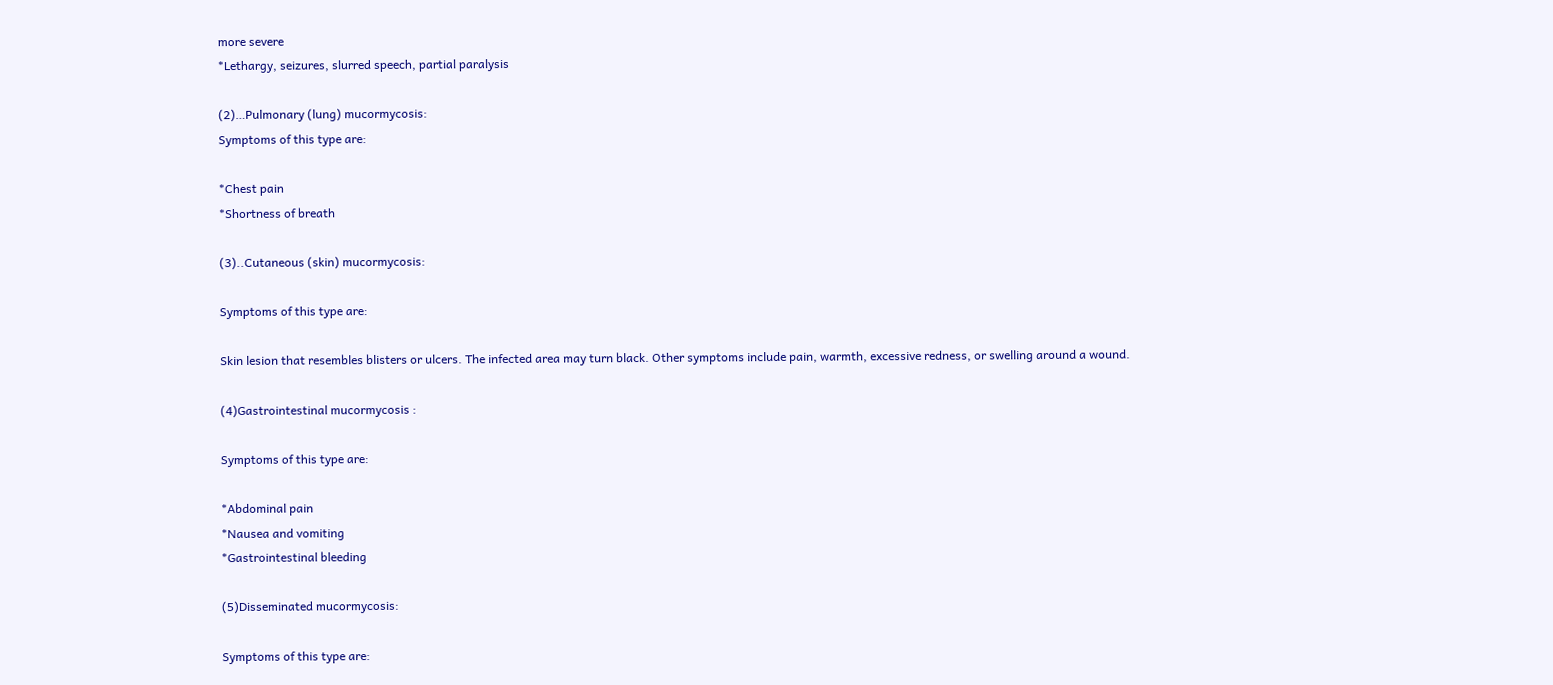more severe
*Lethargy, seizures, slurred speech, partial paralysis

(2)…Pulmonary (lung) mucormycosis:
Symptoms of this type are:

*Chest pain
*Shortness of breath

(3)..Cutaneous (skin) mucormycosis:

Symptoms of this type are:

Skin lesion that resembles blisters or ulcers. The infected area may turn black. Other symptoms include pain, warmth, excessive redness, or swelling around a wound.

(4)Gastrointestinal mucormycosis :

Symptoms of this type are:

*Abdominal pain
*Nausea and vomiting
*Gastrointestinal bleeding

(5)Disseminated mucormycosis:

Symptoms of this type are: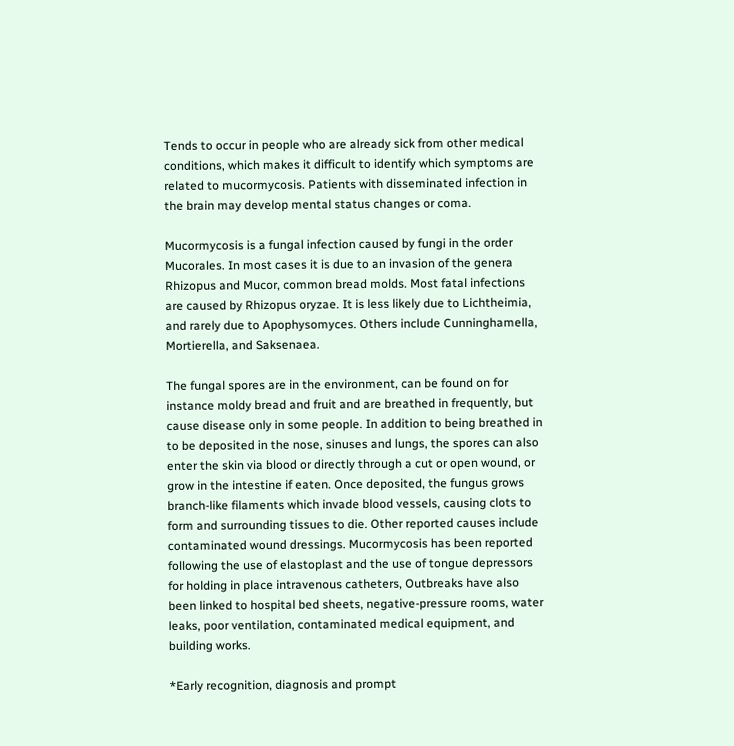Tends to occur in people who are already sick from other medical conditions, which makes it difficult to identify which symptoms are related to mucormycosis. Patients with disseminated infection in the brain may develop mental status changes or coma.

Mucormycosis is a fungal infection caused by fungi in the order Mucorales. In most cases it is due to an invasion of the genera Rhizopus and Mucor, common bread molds. Most fatal infections are caused by Rhizopus oryzae. It is less likely due to Lichtheimia, and rarely due to Apophysomyces. Others include Cunninghamella, Mortierella, and Saksenaea.

The fungal spores are in the environment, can be found on for instance moldy bread and fruit and are breathed in frequently, but cause disease only in some people. In addition to being breathed in to be deposited in the nose, sinuses and lungs, the spores can also enter the skin via blood or directly through a cut or open wound, or grow in the intestine if eaten. Once deposited, the fungus grows branch-like filaments which invade blood vessels, causing clots to form and surrounding tissues to die. Other reported causes include contaminated wound dressings. Mucormycosis has been reported following the use of elastoplast and the use of tongue depressors for holding in place intravenous catheters, Outbreaks have also been linked to hospital bed sheets, negative-pressure rooms, water leaks, poor ventilation, contaminated medical equipment, and building works.

*Early recognition, diagnosis and prompt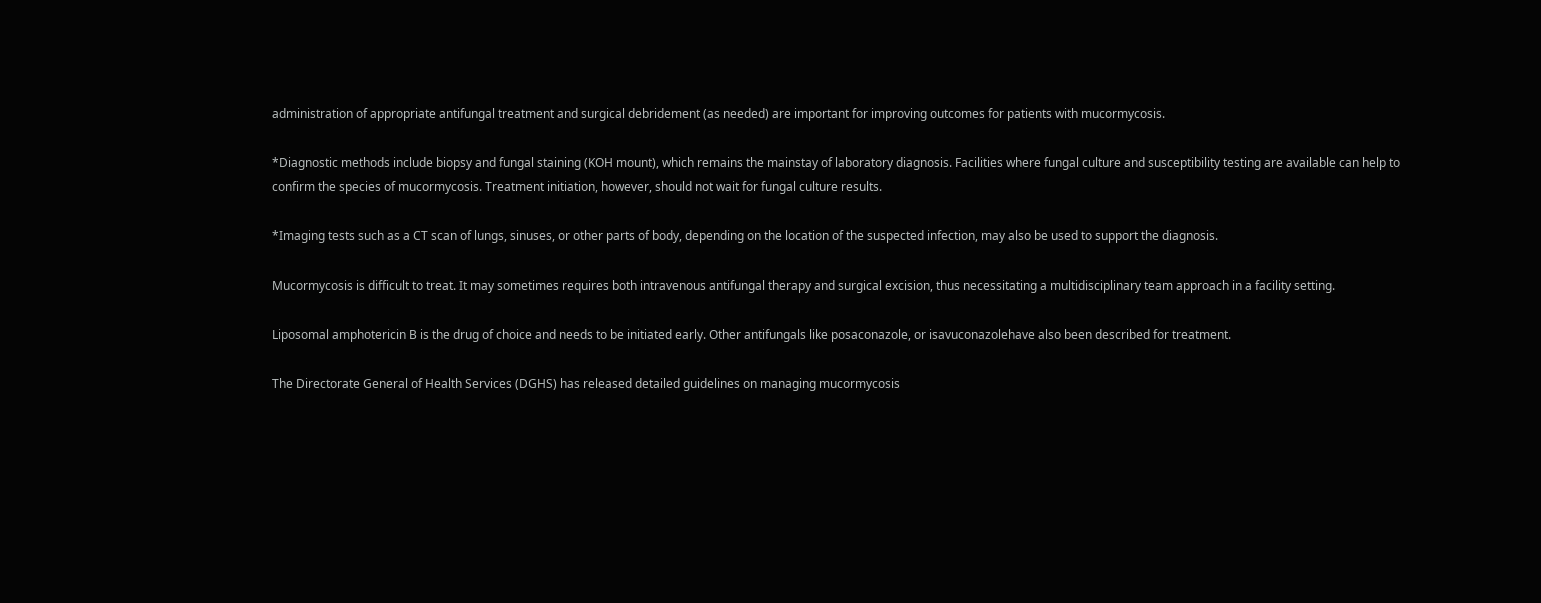administration of appropriate antifungal treatment and surgical debridement (as needed) are important for improving outcomes for patients with mucormycosis.

*Diagnostic methods include biopsy and fungal staining (KOH mount), which remains the mainstay of laboratory diagnosis. Facilities where fungal culture and susceptibility testing are available can help to confirm the species of mucormycosis. Treatment initiation, however, should not wait for fungal culture results.

*Imaging tests such as a CT scan of lungs, sinuses, or other parts of body, depending on the location of the suspected infection, may also be used to support the diagnosis.

Mucormycosis is difficult to treat. It may sometimes requires both intravenous antifungal therapy and surgical excision, thus necessitating a multidisciplinary team approach in a facility setting.

Liposomal amphotericin B is the drug of choice and needs to be initiated early. Other antifungals like posaconazole, or isavuconazolehave also been described for treatment.

The Directorate General of Health Services (DGHS) has released detailed guidelines on managing mucormycosis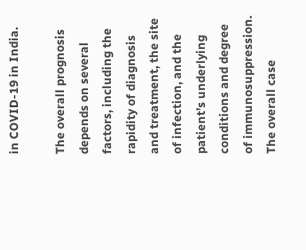in COVID-19 in India.

The overall prognosis depends on several factors, including the rapidity of diagnosis and treatment, the site of infection, and the patient’s underlying conditions and degree of immunosuppression. The overall case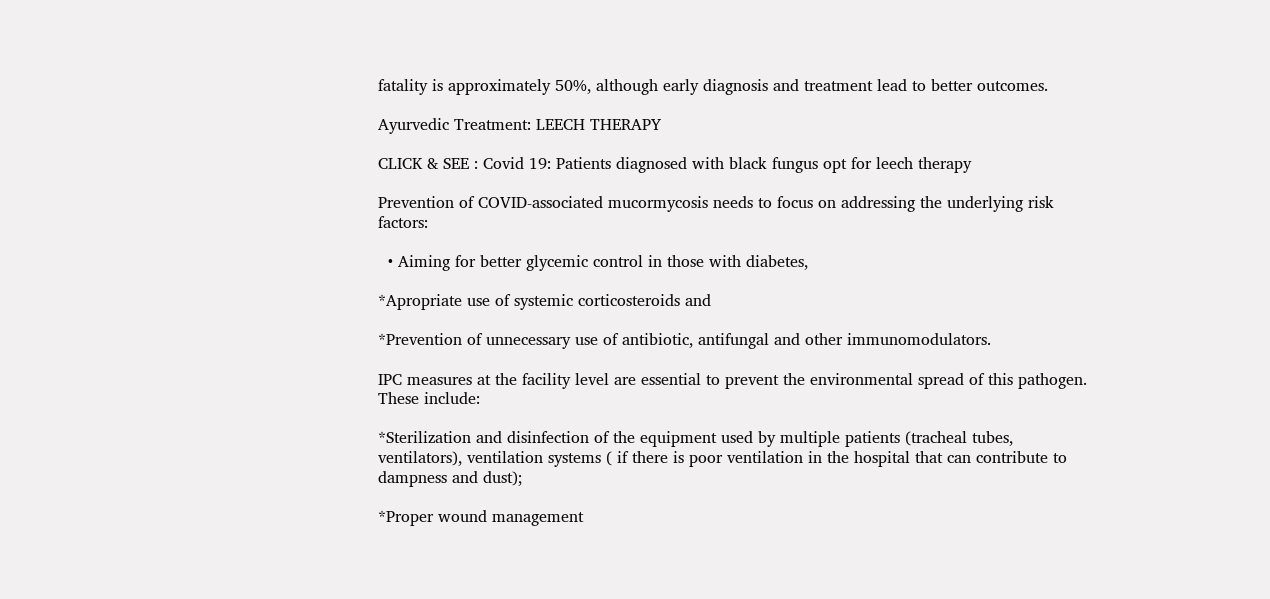fatality is approximately 50%, although early diagnosis and treatment lead to better outcomes.

Ayurvedic Treatment: LEECH THERAPY

CLICK & SEE : Covid 19: Patients diagnosed with black fungus opt for leech therapy

Prevention of COVID-associated mucormycosis needs to focus on addressing the underlying risk factors:

  • Aiming for better glycemic control in those with diabetes,

*Apropriate use of systemic corticosteroids and

*Prevention of unnecessary use of antibiotic, antifungal and other immunomodulators.

IPC measures at the facility level are essential to prevent the environmental spread of this pathogen. These include:

*Sterilization and disinfection of the equipment used by multiple patients (tracheal tubes, ventilators), ventilation systems ( if there is poor ventilation in the hospital that can contribute to dampness and dust);

*Proper wound management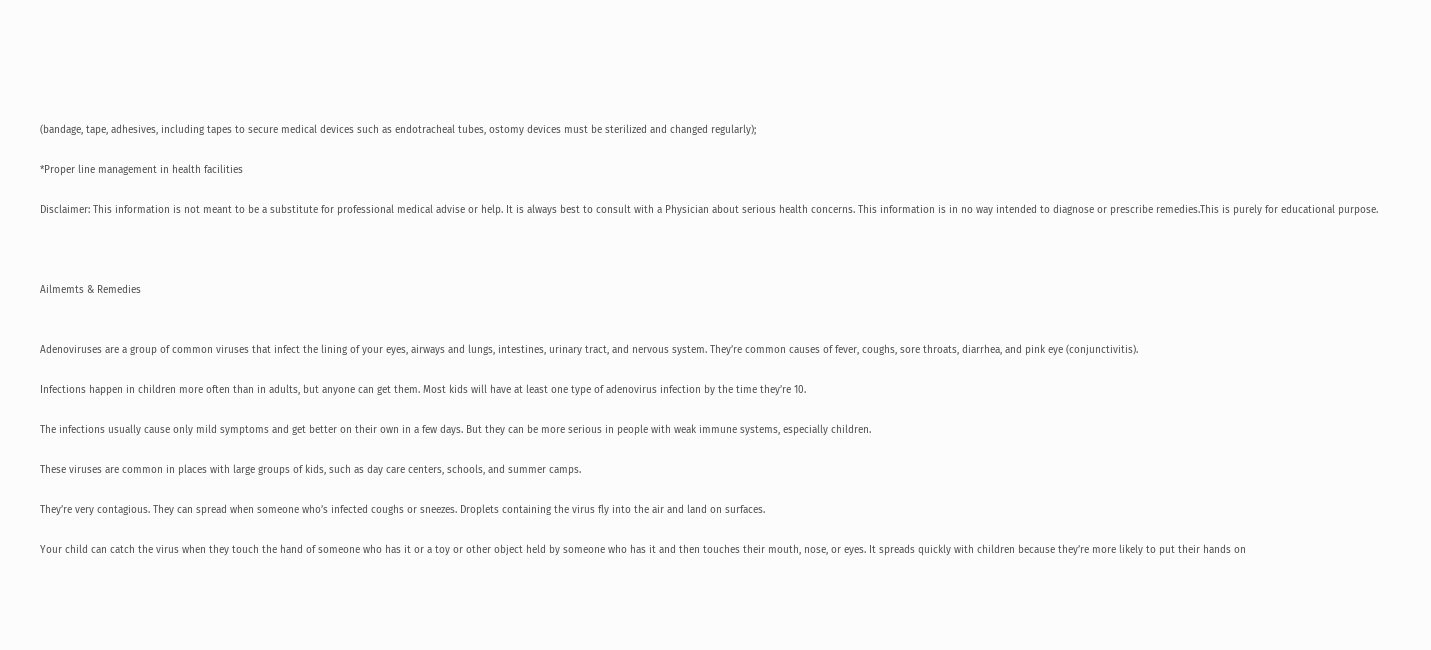(bandage, tape, adhesives, including tapes to secure medical devices such as endotracheal tubes, ostomy devices must be sterilized and changed regularly);

*Proper line management in health facilities

Disclaimer: This information is not meant to be a substitute for professional medical advise or help. It is always best to consult with a Physician about serious health concerns. This information is in no way intended to diagnose or prescribe remedies.This is purely for educational purpose.



Ailmemts & Remedies


Adenoviruses are a group of common viruses that infect the lining of your eyes, airways and lungs, intestines, urinary tract, and nervous system. They’re common causes of fever, coughs, sore throats, diarrhea, and pink eye (conjunctivitis).

Infections happen in children more often than in adults, but anyone can get them. Most kids will have at least one type of adenovirus infection by the time they’re 10.

The infections usually cause only mild symptoms and get better on their own in a few days. But they can be more serious in people with weak immune systems, especially children.

These viruses are common in places with large groups of kids, such as day care centers, schools, and summer camps.

They’re very contagious. They can spread when someone who’s infected coughs or sneezes. Droplets containing the virus fly into the air and land on surfaces.

Your child can catch the virus when they touch the hand of someone who has it or a toy or other object held by someone who has it and then touches their mouth, nose, or eyes. It spreads quickly with children because they’re more likely to put their hands on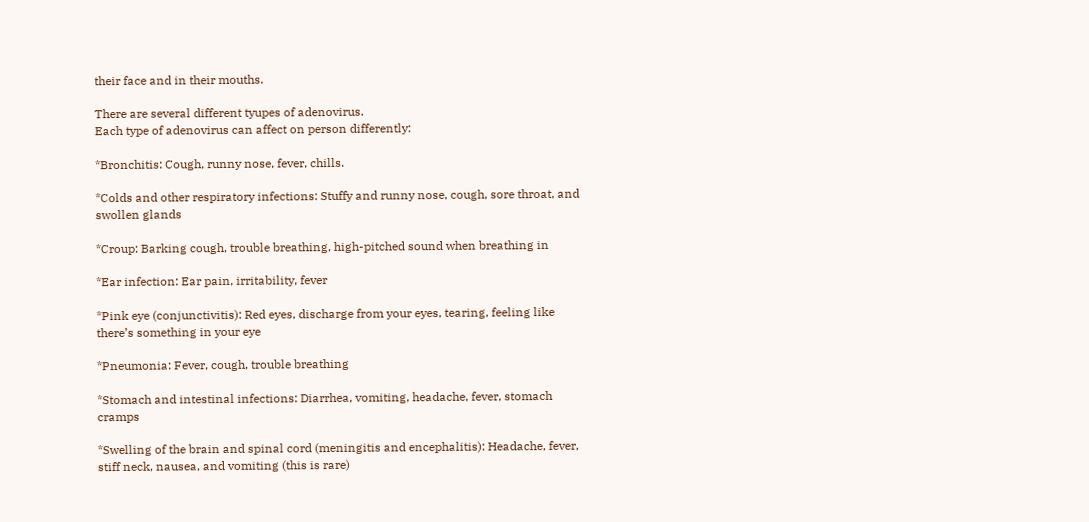their face and in their mouths.

There are several different tyupes of adenovirus.
Each type of adenovirus can affect on person differently:

*Bronchitis: Cough, runny nose, fever, chills.

*Colds and other respiratory infections: Stuffy and runny nose, cough, sore throat, and swollen glands

*Croup: Barking cough, trouble breathing, high-pitched sound when breathing in

*Ear infection: Ear pain, irritability, fever

*Pink eye (conjunctivitis): Red eyes, discharge from your eyes, tearing, feeling like there’s something in your eye

*Pneumonia: Fever, cough, trouble breathing

*Stomach and intestinal infections: Diarrhea, vomiting, headache, fever, stomach cramps

*Swelling of the brain and spinal cord (meningitis and encephalitis): Headache, fever, stiff neck, nausea, and vomiting (this is rare)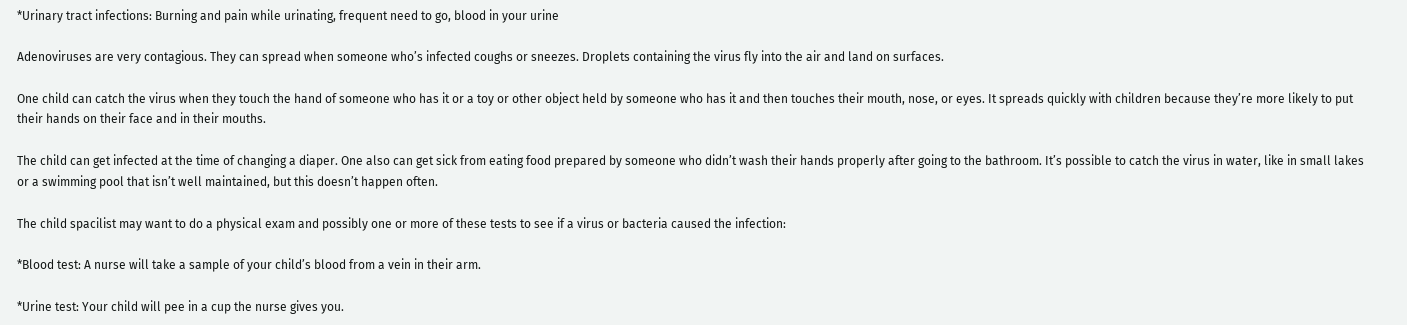*Urinary tract infections: Burning and pain while urinating, frequent need to go, blood in your urine

Adenoviruses are very contagious. They can spread when someone who’s infected coughs or sneezes. Droplets containing the virus fly into the air and land on surfaces.

One child can catch the virus when they touch the hand of someone who has it or a toy or other object held by someone who has it and then touches their mouth, nose, or eyes. It spreads quickly with children because they’re more likely to put their hands on their face and in their mouths.

The child can get infected at the time of changing a diaper. One also can get sick from eating food prepared by someone who didn’t wash their hands properly after going to the bathroom. It’s possible to catch the virus in water, like in small lakes or a swimming pool that isn’t well maintained, but this doesn’t happen often.

The child spacilist may want to do a physical exam and possibly one or more of these tests to see if a virus or bacteria caused the infection:

*Blood test: A nurse will take a sample of your child’s blood from a vein in their arm.

*Urine test: Your child will pee in a cup the nurse gives you.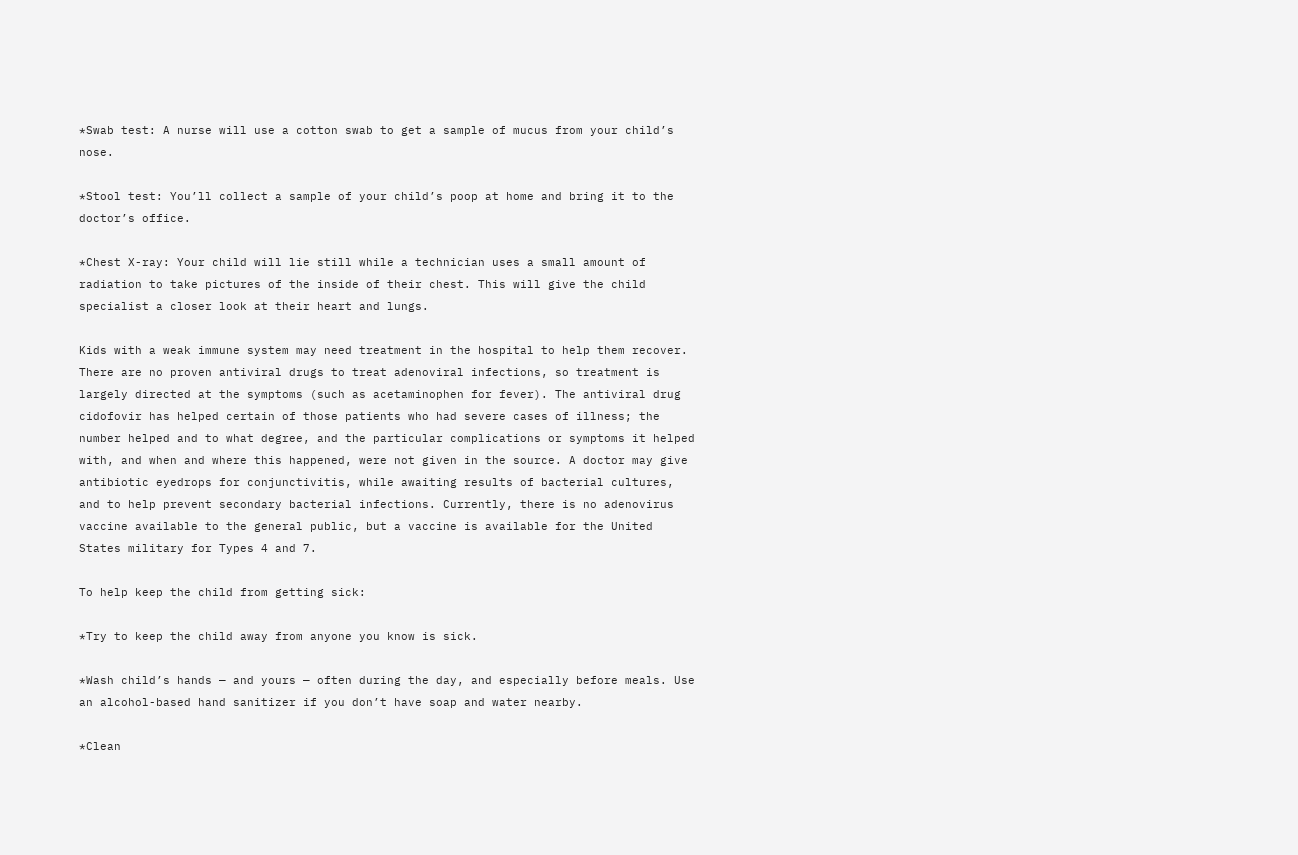*Swab test: A nurse will use a cotton swab to get a sample of mucus from your child’s nose.

*Stool test: You’ll collect a sample of your child’s poop at home and bring it to the doctor’s office.

*Chest X-ray: Your child will lie still while a technician uses a small amount of radiation to take pictures of the inside of their chest. This will give the child specialist a closer look at their heart and lungs.

Kids with a weak immune system may need treatment in the hospital to help them recover.
There are no proven antiviral drugs to treat adenoviral infections, so treatment is largely directed at the symptoms (such as acetaminophen for fever). The antiviral drug cidofovir has helped certain of those patients who had severe cases of illness; the number helped and to what degree, and the particular complications or symptoms it helped with, and when and where this happened, were not given in the source. A doctor may give antibiotic eyedrops for conjunctivitis, while awaiting results of bacterial cultures, and to help prevent secondary bacterial infections. Currently, there is no adenovirus vaccine available to the general public, but a vaccine is available for the United States military for Types 4 and 7.

To help keep the child from getting sick:

*Try to keep the child away from anyone you know is sick.

*Wash child’s hands — and yours — often during the day, and especially before meals. Use an alcohol-based hand sanitizer if you don’t have soap and water nearby.

*Clean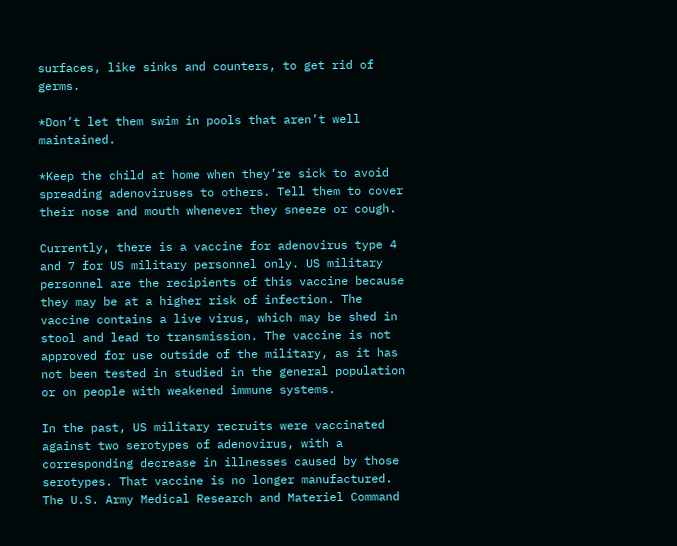surfaces, like sinks and counters, to get rid of germs.

*Don’t let them swim in pools that aren’t well maintained.

*Keep the child at home when they’re sick to avoid spreading adenoviruses to others. Tell them to cover their nose and mouth whenever they sneeze or cough.

Currently, there is a vaccine for adenovirus type 4 and 7 for US military personnel only. US military personnel are the recipients of this vaccine because they may be at a higher risk of infection. The vaccine contains a live virus, which may be shed in stool and lead to transmission. The vaccine is not approved for use outside of the military, as it has not been tested in studied in the general population or on people with weakened immune systems.

In the past, US military recruits were vaccinated against two serotypes of adenovirus, with a corresponding decrease in illnesses caused by those serotypes. That vaccine is no longer manufactured. The U.S. Army Medical Research and Materiel Command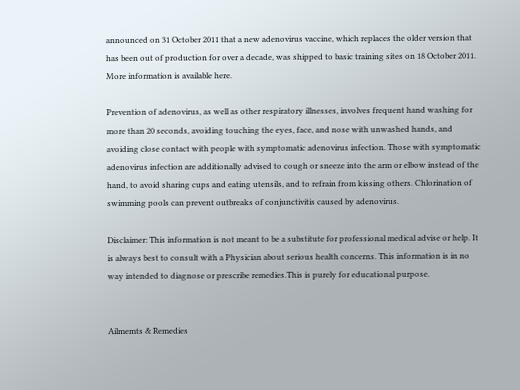announced on 31 October 2011 that a new adenovirus vaccine, which replaces the older version that has been out of production for over a decade, was shipped to basic training sites on 18 October 2011. More information is available here.

Prevention of adenovirus, as well as other respiratory illnesses, involves frequent hand washing for more than 20 seconds, avoiding touching the eyes, face, and nose with unwashed hands, and avoiding close contact with people with symptomatic adenovirus infection. Those with symptomatic adenovirus infection are additionally advised to cough or sneeze into the arm or elbow instead of the hand, to avoid sharing cups and eating utensils, and to refrain from kissing others. Chlorination of swimming pools can prevent outbreaks of conjunctivitis caused by adenovirus.

Disclaimer: This information is not meant to be a substitute for professional medical advise or help. It is always best to consult with a Physician about serious health concerns. This information is in no way intended to diagnose or prescribe remedies.This is purely for educational purpose.


Ailmemts & Remedies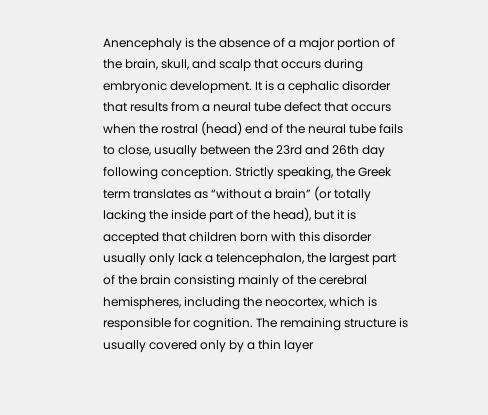Anencephaly is the absence of a major portion of the brain, skull, and scalp that occurs during embryonic development. It is a cephalic disorder that results from a neural tube defect that occurs when the rostral (head) end of the neural tube fails to close, usually between the 23rd and 26th day following conception. Strictly speaking, the Greek term translates as “without a brain” (or totally lacking the inside part of the head), but it is accepted that children born with this disorder usually only lack a telencephalon, the largest part of the brain consisting mainly of the cerebral hemispheres, including the neocortex, which is responsible for cognition. The remaining structure is usually covered only by a thin layer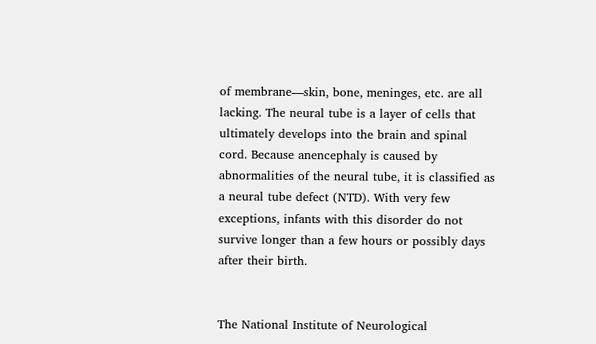of membrane—skin, bone, meninges, etc. are all lacking. The neural tube is a layer of cells that ultimately develops into the brain and spinal cord. Because anencephaly is caused by abnormalities of the neural tube, it is classified as a neural tube defect (NTD). With very few exceptions, infants with this disorder do not survive longer than a few hours or possibly days after their birth.


The National Institute of Neurological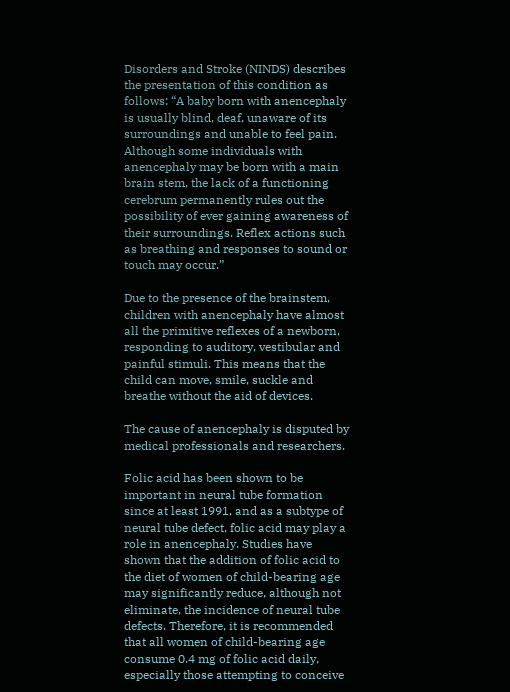Disorders and Stroke (NINDS) describes the presentation of this condition as follows: “A baby born with anencephaly is usually blind, deaf, unaware of its surroundings and unable to feel pain. Although some individuals with anencephaly may be born with a main brain stem, the lack of a functioning cerebrum permanently rules out the possibility of ever gaining awareness of their surroundings. Reflex actions such as breathing and responses to sound or touch may occur.”

Due to the presence of the brainstem, children with anencephaly have almost all the primitive reflexes of a newborn, responding to auditory, vestibular and painful stimuli. This means that the child can move, smile, suckle and breathe without the aid of devices.

The cause of anencephaly is disputed by medical professionals and researchers.

Folic acid has been shown to be important in neural tube formation since at least 1991, and as a subtype of neural tube defect, folic acid may play a role in anencephaly. Studies have shown that the addition of folic acid to the diet of women of child-bearing age may significantly reduce, although not eliminate, the incidence of neural tube defects. Therefore, it is recommended that all women of child-bearing age consume 0.4 mg of folic acid daily, especially those attempting to conceive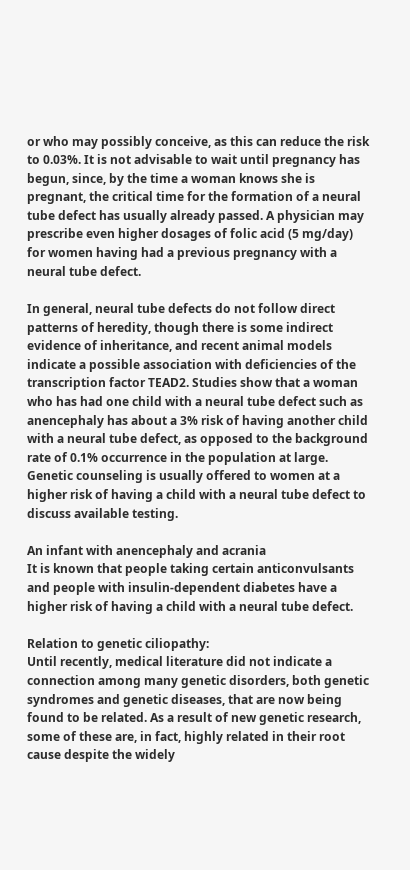or who may possibly conceive, as this can reduce the risk to 0.03%. It is not advisable to wait until pregnancy has begun, since, by the time a woman knows she is pregnant, the critical time for the formation of a neural tube defect has usually already passed. A physician may prescribe even higher dosages of folic acid (5 mg/day) for women having had a previous pregnancy with a neural tube defect.

In general, neural tube defects do not follow direct patterns of heredity, though there is some indirect evidence of inheritance, and recent animal models indicate a possible association with deficiencies of the transcription factor TEAD2. Studies show that a woman who has had one child with a neural tube defect such as anencephaly has about a 3% risk of having another child with a neural tube defect, as opposed to the background rate of 0.1% occurrence in the population at large. Genetic counseling is usually offered to women at a higher risk of having a child with a neural tube defect to discuss available testing.

An infant with anencephaly and acrania
It is known that people taking certain anticonvulsants and people with insulin-dependent diabetes have a higher risk of having a child with a neural tube defect.

Relation to genetic ciliopathy:
Until recently, medical literature did not indicate a connection among many genetic disorders, both genetic syndromes and genetic diseases, that are now being found to be related. As a result of new genetic research, some of these are, in fact, highly related in their root cause despite the widely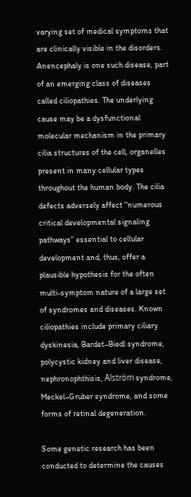varying set of medical symptoms that are clinically visible in the disorders. Anencephaly is one such disease, part of an emerging class of diseases called ciliopathies. The underlying cause may be a dysfunctional molecular mechanism in the primary cilia structures of the cell, organelles present in many cellular types throughout the human body. The cilia defects adversely affect “numerous critical developmental signaling pathways” essential to cellular development and, thus, offer a plausible hypothesis for the often multi-symptom nature of a large set of syndromes and diseases. Known ciliopathies include primary ciliary dyskinesia, Bardet–Biedl syndrome, polycystic kidney and liver disease, nephronophthisis, Alström syndrome, Meckel–Gruber syndrome, and some forms of retinal degeneration.

Some genetic research has been conducted to determine the causes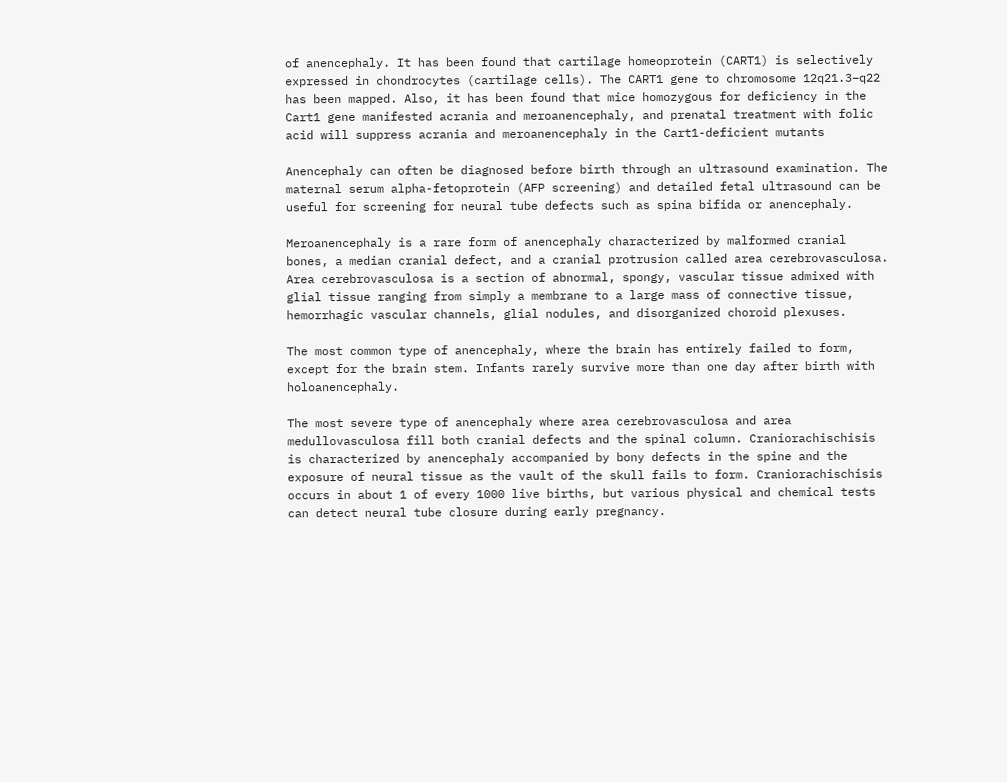of anencephaly. It has been found that cartilage homeoprotein (CART1) is selectively expressed in chondrocytes (cartilage cells). The CART1 gene to chromosome 12q21.3–q22 has been mapped. Also, it has been found that mice homozygous for deficiency in the Cart1 gene manifested acrania and meroanencephaly, and prenatal treatment with folic acid will suppress acrania and meroanencephaly in the Cart1-deficient mutants

Anencephaly can often be diagnosed before birth through an ultrasound examination. The maternal serum alpha-fetoprotein (AFP screening) and detailed fetal ultrasound can be useful for screening for neural tube defects such as spina bifida or anencephaly.

Meroanencephaly is a rare form of anencephaly characterized by malformed cranial bones, a median cranial defect, and a cranial protrusion called area cerebrovasculosa. Area cerebrovasculosa is a section of abnormal, spongy, vascular tissue admixed with glial tissue ranging from simply a membrane to a large mass of connective tissue, hemorrhagic vascular channels, glial nodules, and disorganized choroid plexuses.

The most common type of anencephaly, where the brain has entirely failed to form, except for the brain stem. Infants rarely survive more than one day after birth with holoanencephaly.

The most severe type of anencephaly where area cerebrovasculosa and area medullovasculosa fill both cranial defects and the spinal column. Craniorachischisis is characterized by anencephaly accompanied by bony defects in the spine and the exposure of neural tissue as the vault of the skull fails to form. Craniorachischisis occurs in about 1 of every 1000 live births, but various physical and chemical tests can detect neural tube closure during early pregnancy.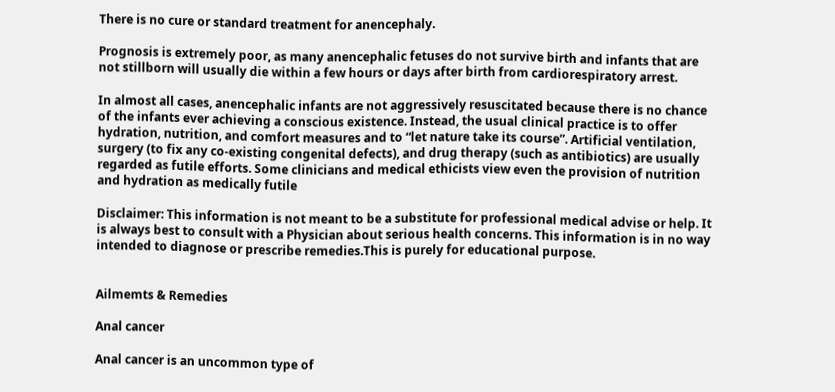There is no cure or standard treatment for anencephaly.

Prognosis is extremely poor, as many anencephalic fetuses do not survive birth and infants that are not stillborn will usually die within a few hours or days after birth from cardiorespiratory arrest.

In almost all cases, anencephalic infants are not aggressively resuscitated because there is no chance of the infants ever achieving a conscious existence. Instead, the usual clinical practice is to offer hydration, nutrition, and comfort measures and to “let nature take its course”. Artificial ventilation, surgery (to fix any co-existing congenital defects), and drug therapy (such as antibiotics) are usually regarded as futile efforts. Some clinicians and medical ethicists view even the provision of nutrition and hydration as medically futile

Disclaimer: This information is not meant to be a substitute for professional medical advise or help. It is always best to consult with a Physician about serious health concerns. This information is in no way intended to diagnose or prescribe remedies.This is purely for educational purpose.


Ailmemts & Remedies

Anal cancer

Anal cancer is an uncommon type of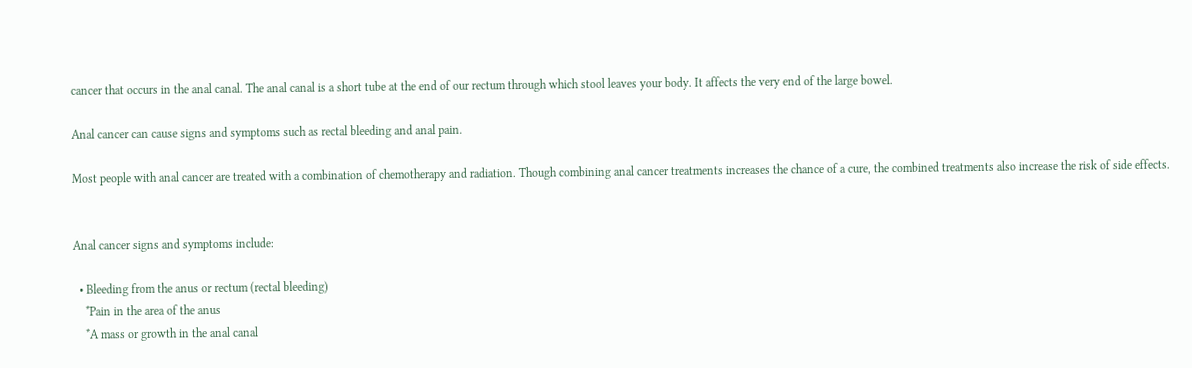cancer that occurs in the anal canal. The anal canal is a short tube at the end of our rectum through which stool leaves your body. It affects the very end of the large bowel.

Anal cancer can cause signs and symptoms such as rectal bleeding and anal pain.

Most people with anal cancer are treated with a combination of chemotherapy and radiation. Though combining anal cancer treatments increases the chance of a cure, the combined treatments also increase the risk of side effects.


Anal cancer signs and symptoms include:

  • Bleeding from the anus or rectum (rectal bleeding)
    *Pain in the area of the anus
    *A mass or growth in the anal canal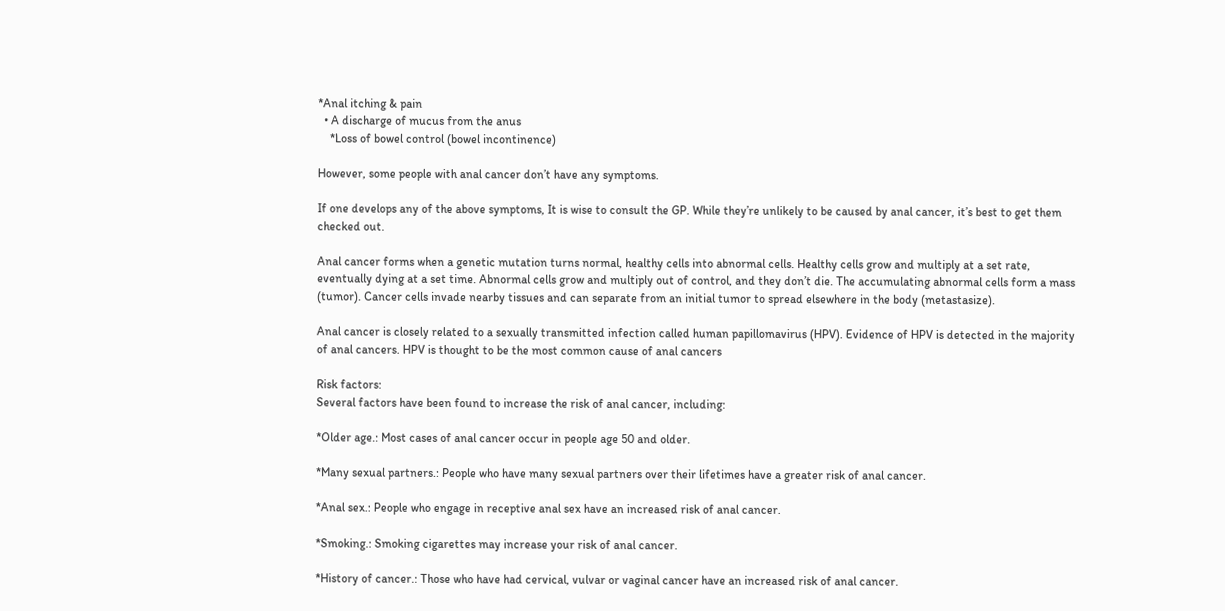*Anal itching & pain
  • A discharge of mucus from the anus
    *Loss of bowel control (bowel incontinence)

However, some people with anal cancer don’t have any symptoms.

If one develops any of the above symptoms, It is wise to consult the GP. While they’re unlikely to be caused by anal cancer, it’s best to get them checked out.

Anal cancer forms when a genetic mutation turns normal, healthy cells into abnormal cells. Healthy cells grow and multiply at a set rate, eventually dying at a set time. Abnormal cells grow and multiply out of control, and they don’t die. The accumulating abnormal cells form a mass (tumor). Cancer cells invade nearby tissues and can separate from an initial tumor to spread elsewhere in the body (metastasize).

Anal cancer is closely related to a sexually transmitted infection called human papillomavirus (HPV). Evidence of HPV is detected in the majority of anal cancers. HPV is thought to be the most common cause of anal cancers

Risk factors:
Several factors have been found to increase the risk of anal cancer, including:

*Older age.: Most cases of anal cancer occur in people age 50 and older.

*Many sexual partners.: People who have many sexual partners over their lifetimes have a greater risk of anal cancer.

*Anal sex.: People who engage in receptive anal sex have an increased risk of anal cancer.

*Smoking.: Smoking cigarettes may increase your risk of anal cancer.

*History of cancer.: Those who have had cervical, vulvar or vaginal cancer have an increased risk of anal cancer.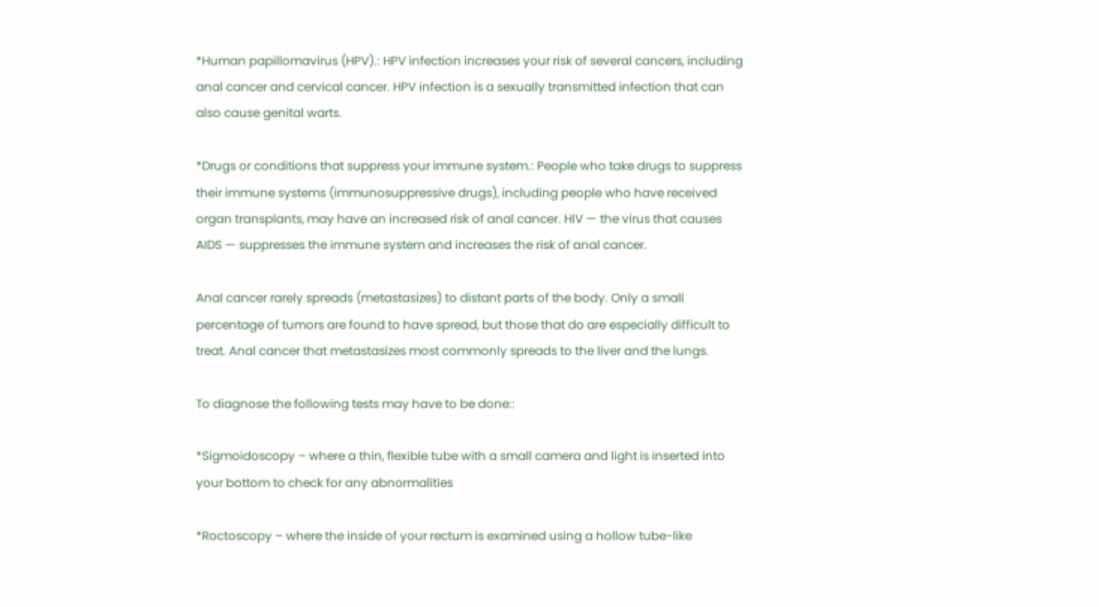*Human papillomavirus (HPV).: HPV infection increases your risk of several cancers, including anal cancer and cervical cancer. HPV infection is a sexually transmitted infection that can also cause genital warts.

*Drugs or conditions that suppress your immune system.: People who take drugs to suppress their immune systems (immunosuppressive drugs), including people who have received organ transplants, may have an increased risk of anal cancer. HIV — the virus that causes AIDS — suppresses the immune system and increases the risk of anal cancer.

Anal cancer rarely spreads (metastasizes) to distant parts of the body. Only a small percentage of tumors are found to have spread, but those that do are especially difficult to treat. Anal cancer that metastasizes most commonly spreads to the liver and the lungs.

To diagnose the following tests may have to be done::

*Sigmoidoscopy – where a thin, flexible tube with a small camera and light is inserted into your bottom to check for any abnormalities

*Roctoscopy – where the inside of your rectum is examined using a hollow tube-like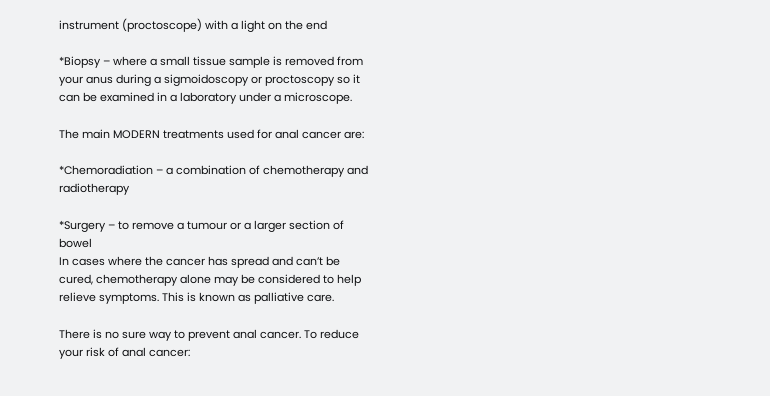instrument (proctoscope) with a light on the end

*Biopsy – where a small tissue sample is removed from your anus during a sigmoidoscopy or proctoscopy so it can be examined in a laboratory under a microscope.

The main MODERN treatments used for anal cancer are:

*Chemoradiation – a combination of chemotherapy and radiotherapy

*Surgery – to remove a tumour or a larger section of bowel
In cases where the cancer has spread and can’t be cured, chemotherapy alone may be considered to help relieve symptoms. This is known as palliative care.

There is no sure way to prevent anal cancer. To reduce your risk of anal cancer: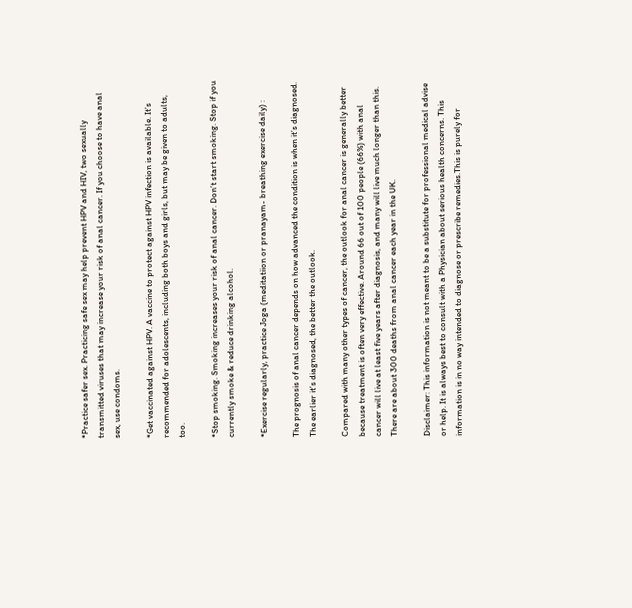*Practice safer sex. Practicing safe sex may help prevent HPV and HIV, two sexually transmitted viruses that may increase your risk of anal cancer. If you choose to have anal sex, use condoms.

*Get vaccinated against HPV. A vaccine to protect against HPV infection is available. It’s recommended for adolescents, including both boys and girls, but may be given to adults, too.

*Stop smoking. Smoking increases your risk of anal cancer. Don’t start smoking. Stop if you currently smoke & reduce drinking alcohol.

*Exercise regularly, practice Joga (meditatiion or pranayam- breathing exercise daily) :

The prognosis of anal cancer depends on how advanced the condition is when it’s diagnosed. The earlier it’s diagnosed, the better the outlook.

Compared with many other types of cancer, the outlook for anal cancer is generally better because treatment is often very effective. Around 66 out of 100 people (66%) with anal cancer will live at least five years after diagnosis, and many will live much longer than this. There are about 300 deaths from anal cancer each year in the UK.

Disclaimer: This information is not meant to be a substitute for professional medical advise or help. It is always best to consult with a Physician about serious health concerns. This information is in no way intended to diagnose or prescribe remedies.This is purely for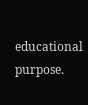educational purpose.